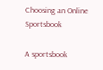Choosing an Online Sportsbook

A sportsbook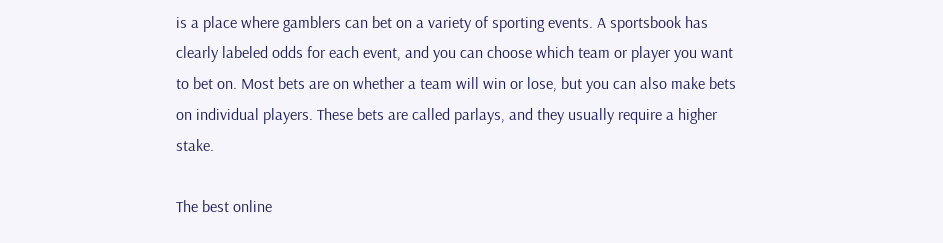is a place where gamblers can bet on a variety of sporting events. A sportsbook has clearly labeled odds for each event, and you can choose which team or player you want to bet on. Most bets are on whether a team will win or lose, but you can also make bets on individual players. These bets are called parlays, and they usually require a higher stake.

The best online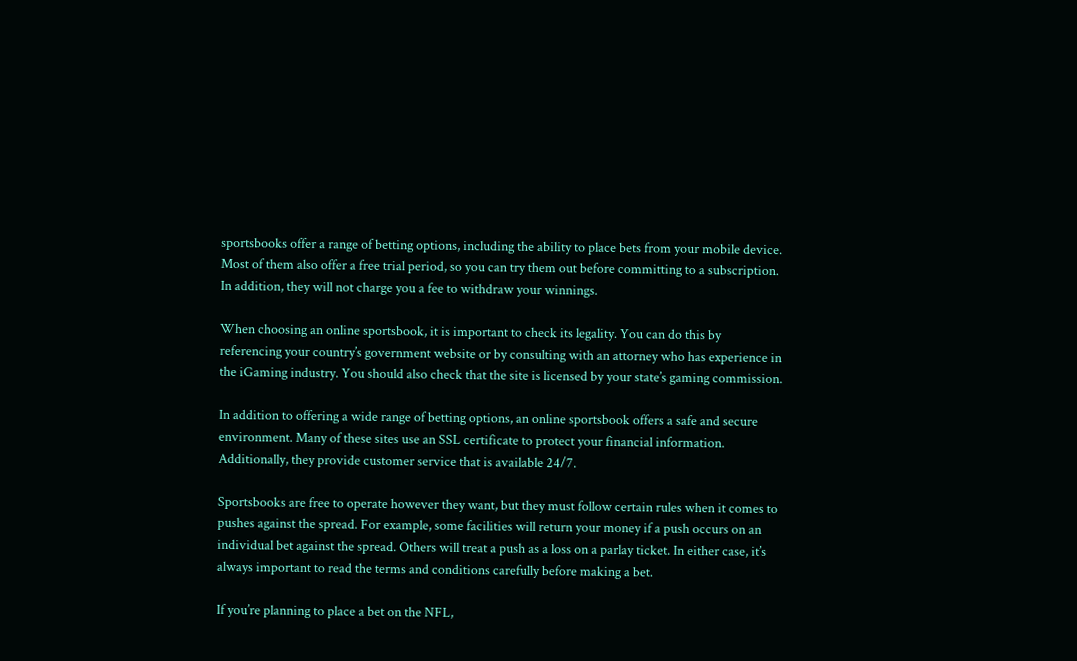sportsbooks offer a range of betting options, including the ability to place bets from your mobile device. Most of them also offer a free trial period, so you can try them out before committing to a subscription. In addition, they will not charge you a fee to withdraw your winnings.

When choosing an online sportsbook, it is important to check its legality. You can do this by referencing your country’s government website or by consulting with an attorney who has experience in the iGaming industry. You should also check that the site is licensed by your state’s gaming commission.

In addition to offering a wide range of betting options, an online sportsbook offers a safe and secure environment. Many of these sites use an SSL certificate to protect your financial information. Additionally, they provide customer service that is available 24/7.

Sportsbooks are free to operate however they want, but they must follow certain rules when it comes to pushes against the spread. For example, some facilities will return your money if a push occurs on an individual bet against the spread. Others will treat a push as a loss on a parlay ticket. In either case, it’s always important to read the terms and conditions carefully before making a bet.

If you’re planning to place a bet on the NFL,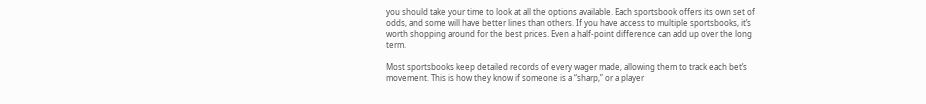you should take your time to look at all the options available. Each sportsbook offers its own set of odds, and some will have better lines than others. If you have access to multiple sportsbooks, it’s worth shopping around for the best prices. Even a half-point difference can add up over the long term.

Most sportsbooks keep detailed records of every wager made, allowing them to track each bet’s movement. This is how they know if someone is a “sharp,” or a player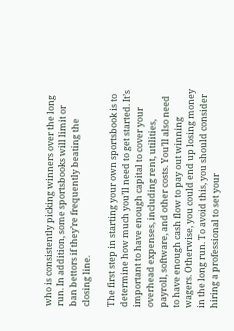who is consistently picking winners over the long run. In addition, some sportsbooks will limit or ban bettors if they’re frequently beating the closing line.

The first step in starting your own sportsbook is to determine how much you’ll need to get started. It’s important to have enough capital to cover your overhead expenses, including rent, utilities, payroll, software, and other costs. You’ll also need to have enough cash flow to pay out winning wagers. Otherwise, you could end up losing money in the long run. To avoid this, you should consider hiring a professional to set your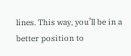lines. This way, you’ll be in a better position to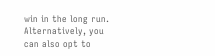win in the long run. Alternatively, you can also opt to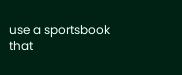use a sportsbook that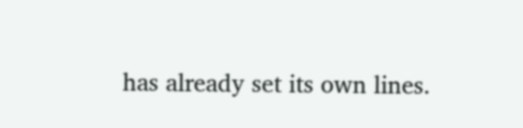has already set its own lines.